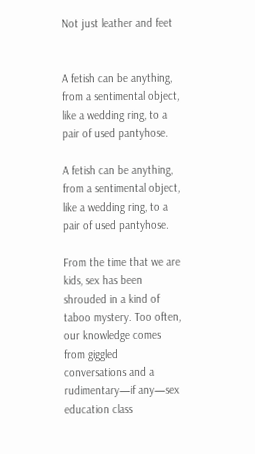Not just leather and feet


A fetish can be anything, from a sentimental object, like a wedding ring, to a pair of used pantyhose.

A fetish can be anything, from a sentimental object, like a wedding ring, to a pair of used pantyhose.

From the time that we are kids, sex has been shrouded in a kind of taboo mystery. Too often, our knowledge comes from giggled conversations and a rudimentary—if any—sex education class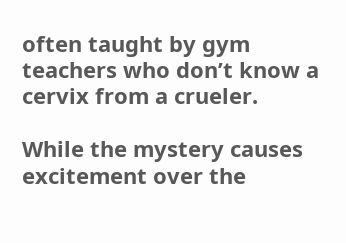often taught by gym teachers who don’t know a cervix from a crueler.

While the mystery causes excitement over the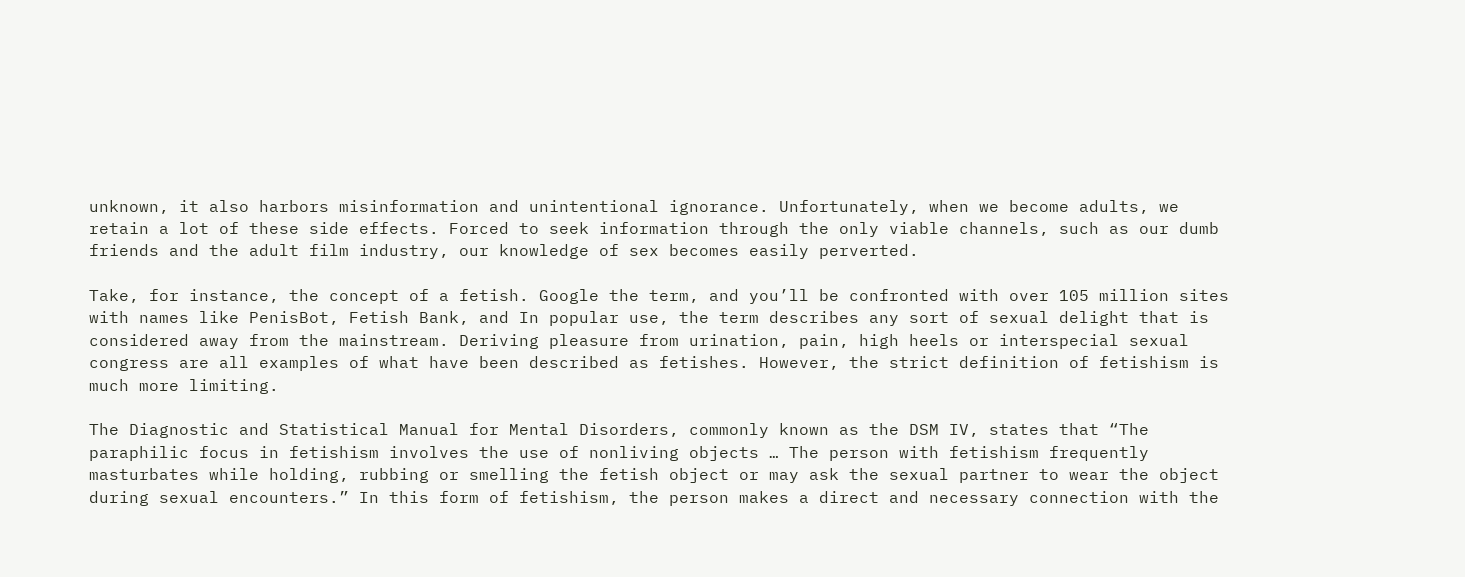unknown, it also harbors misinformation and unintentional ignorance. Unfortunately, when we become adults, we retain a lot of these side effects. Forced to seek information through the only viable channels, such as our dumb friends and the adult film industry, our knowledge of sex becomes easily perverted.

Take, for instance, the concept of a fetish. Google the term, and you’ll be confronted with over 105 million sites with names like PenisBot, Fetish Bank, and In popular use, the term describes any sort of sexual delight that is considered away from the mainstream. Deriving pleasure from urination, pain, high heels or interspecial sexual congress are all examples of what have been described as fetishes. However, the strict definition of fetishism is much more limiting.

The Diagnostic and Statistical Manual for Mental Disorders, commonly known as the DSM IV, states that “The paraphilic focus in fetishism involves the use of nonliving objects … The person with fetishism frequently masturbates while holding, rubbing or smelling the fetish object or may ask the sexual partner to wear the object during sexual encounters.” In this form of fetishism, the person makes a direct and necessary connection with the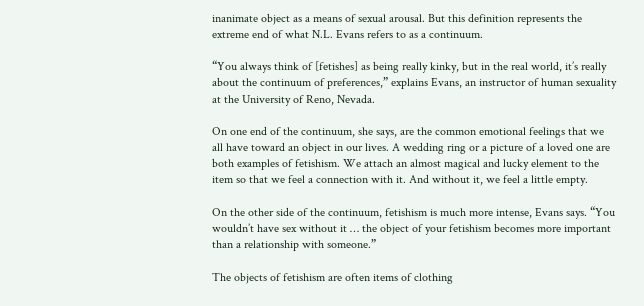inanimate object as a means of sexual arousal. But this definition represents the extreme end of what N.L. Evans refers to as a continuum.

“You always think of [fetishes] as being really kinky, but in the real world, it’s really about the continuum of preferences,” explains Evans, an instructor of human sexuality at the University of Reno, Nevada.

On one end of the continuum, she says, are the common emotional feelings that we all have toward an object in our lives. A wedding ring or a picture of a loved one are both examples of fetishism. We attach an almost magical and lucky element to the item so that we feel a connection with it. And without it, we feel a little empty.

On the other side of the continuum, fetishism is much more intense, Evans says. “You wouldn’t have sex without it … the object of your fetishism becomes more important than a relationship with someone.”

The objects of fetishism are often items of clothing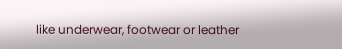like underwear, footwear or leather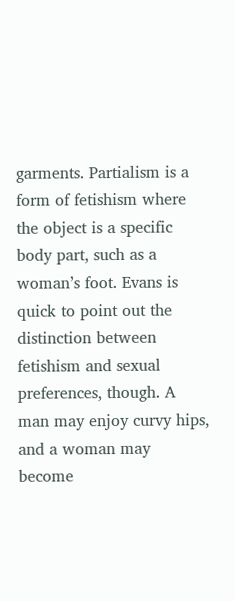garments. Partialism is a form of fetishism where the object is a specific body part, such as a woman’s foot. Evans is quick to point out the distinction between fetishism and sexual preferences, though. A man may enjoy curvy hips, and a woman may become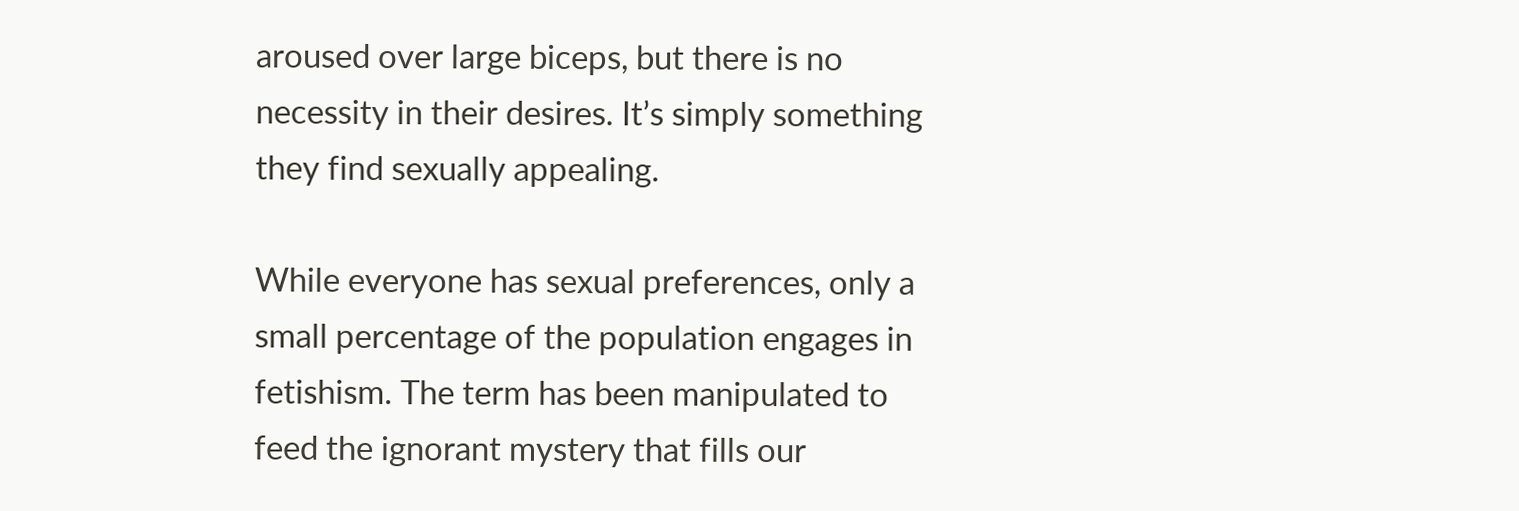aroused over large biceps, but there is no necessity in their desires. It’s simply something they find sexually appealing.

While everyone has sexual preferences, only a small percentage of the population engages in fetishism. The term has been manipulated to feed the ignorant mystery that fills our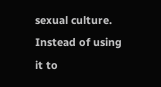sexual culture. Instead of using it to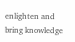enlighten and bring knowledge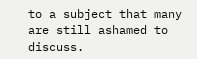to a subject that many are still ashamed to discuss.